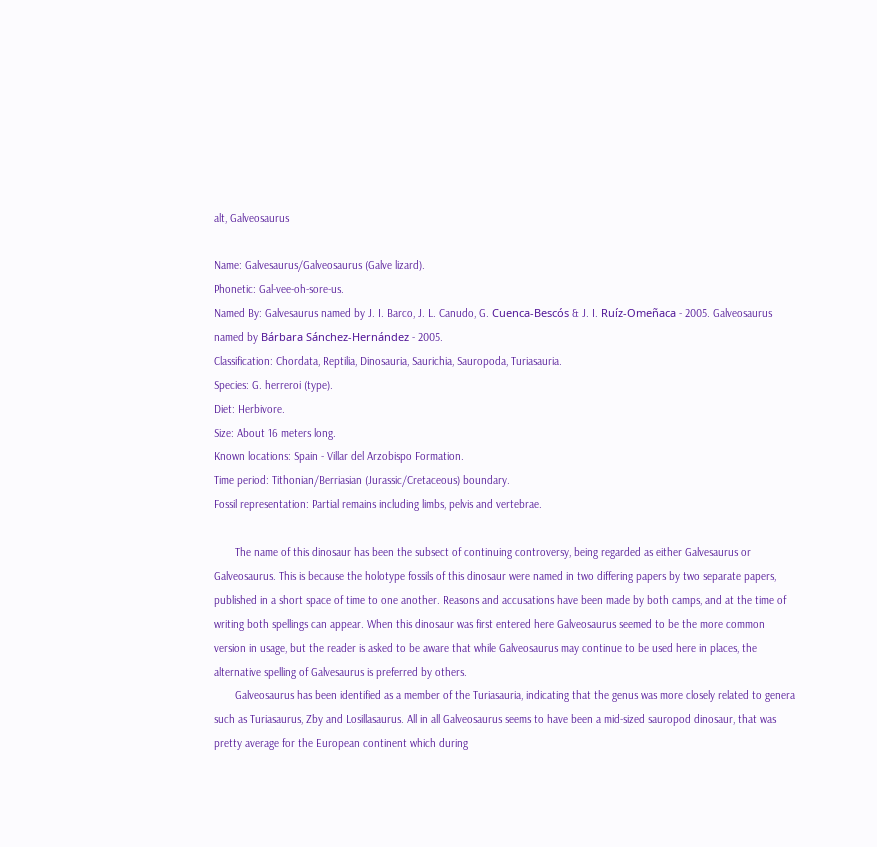alt, Galveosaurus

Name: Galvesaurus/Galveosaurus (Galve lizard).
Phonetic: Gal-vee-oh-sore-us.
Named By: Galvesaurus named by J. I. Barco, J. L. Canudo, G. Cuenca-Bescós & J. I. Ruíz-Omeñaca - 2005. Galveosaurus named by Bárbara Sánchez-Hernández - 2005.
Classification: Chordata, Reptilia, Dinosauria, Saurichia, Sauropoda, Turiasauria.
Species: G. herreroi (type).
Diet: Herbivore.
Size: About 16 meters long.
Known locations: Spain - Villar del Arzobispo Formation.
Time period: Tithonian/Berriasian (Jurassic/Cretaceous) boundary.
Fossil representation: Partial remains including limbs, pelvis and vertebrae.

       The name of this dinosaur has been the subsect of continuing controversy, being regarded as either Galvesaurus or Galveosaurus. This is because the holotype fossils of this dinosaur were named in two differing papers by two separate papers, published in a short space of time to one another. Reasons and accusations have been made by both camps, and at the time of writing both spellings can appear. When this dinosaur was first entered here Galveosaurus seemed to be the more common version in usage, but the reader is asked to be aware that while Galveosaurus may continue to be used here in places, the alternative spelling of Galvesaurus is preferred by others.
       Galveosaurus has been identified as a member of the Turiasauria, indicating that the genus was more closely related to genera such as Turiasaurus, Zby and Losillasaurus. All in all Galveosaurus seems to have been a mid-sized sauropod dinosaur, that was pretty average for the European continent which during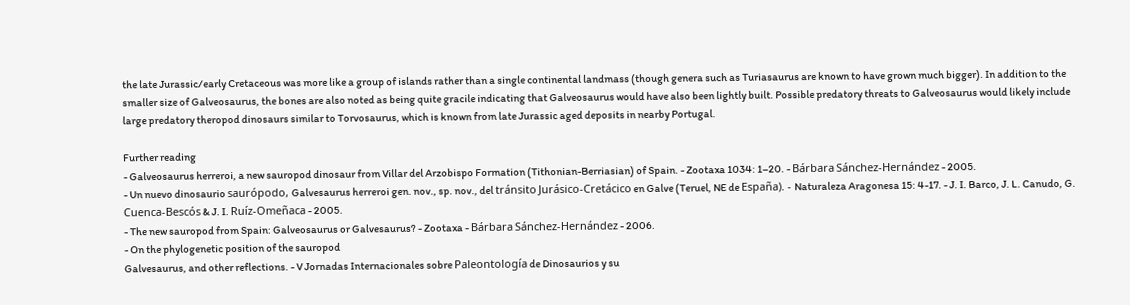the late Jurassic/early Cretaceous was more like a group of islands rather than a single continental landmass (though genera such as Turiasaurus are known to have grown much bigger). In addition to the smaller size of Galveosaurus, the bones are also noted as being quite gracile indicating that Galveosaurus would have also been lightly built. Possible predatory threats to Galveosaurus would likely include large predatory theropod dinosaurs similar to Torvosaurus, which is known from late Jurassic aged deposits in nearby Portugal.

Further reading
- Galveosaurus herreroi, a new sauropod dinosaur from Villar del Arzobispo Formation (Tithonian-Berriasian) of Spain. - Zootaxa 1034: 1–20. - Bárbara Sánchez-Hernández - 2005.
- Un nuevo dinosaurio saurópodo, Galvesaurus herreroi gen. nov., sp. nov., del tránsito Jurásico-Cretácico en Galve (Teruel, NE de España). - Naturaleza Aragonesa 15: 4-17. - J. I. Barco, J. L. Canudo, G. Cuenca-Bescós & J. I. Ruíz-Omeñaca - 2005.
- The new sauropod from Spain: Galveosaurus or Galvesaurus? - Zootaxa - Bárbara Sánchez-Hernández - 2006.
- On the phylogenetic position of the sauropod
Galvesaurus, and other reflections. - V Jornadas Internacionales sobre Paleontología de Dinosaurios y su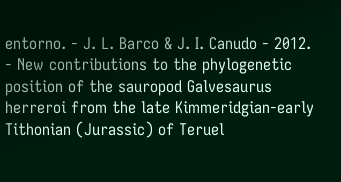entorno. - J. L. Barco & J. I. Canudo - 2012.
- New contributions to the phylogenetic position of the sauropod Galvesaurus herreroi from the late Kimmeridgian-early Tithonian (Jurassic) of Teruel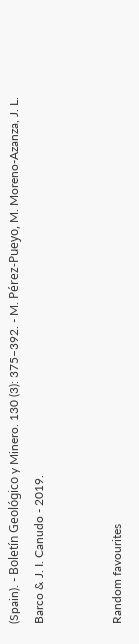(Spain). - Boletín Geológico y Minero. 130 (3): 375–392. - M. Pérez-Pueyo, M. Moreno-Azanza, J. L. Barco & J. I. Canudo - 2019.


Random favourites